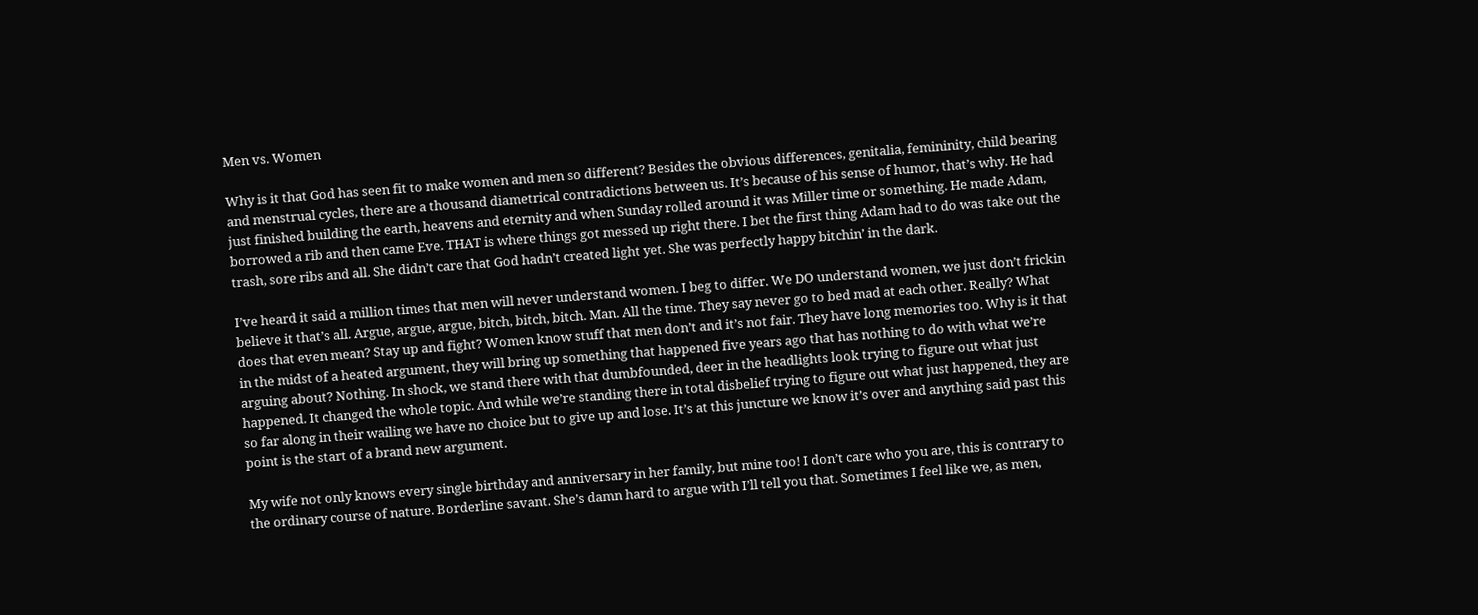Men vs. Women

Why is it that God has seen fit to make women and men so different? Besides the obvious differences, genitalia, femininity, child bearing and menstrual cycles, there are a thousand diametrical contradictions between us. It’s because of his sense of humor, that’s why. He had just finished building the earth, heavens and eternity and when Sunday rolled around it was Miller time or something. He made Adam, borrowed a rib and then came Eve. THAT is where things got messed up right there. I bet the first thing Adam had to do was take out the trash, sore ribs and all. She didn’t care that God hadn’t created light yet. She was perfectly happy bitchin’ in the dark.

I’ve heard it said a million times that men will never understand women. I beg to differ. We DO understand women, we just don’t frickin believe it that’s all. Argue, argue, argue, bitch, bitch, bitch. Man. All the time. They say never go to bed mad at each other. Really? What does that even mean? Stay up and fight? Women know stuff that men don’t and it’s not fair. They have long memories too. Why is it that in the midst of a heated argument, they will bring up something that happened five years ago that has nothing to do with what we’re arguing about? Nothing. In shock, we stand there with that dumbfounded, deer in the headlights look trying to figure out what just happened. It changed the whole topic. And while we’re standing there in total disbelief trying to figure out what just happened, they are so far along in their wailing we have no choice but to give up and lose. It’s at this juncture we know it’s over and anything said past this point is the start of a brand new argument.

My wife not only knows every single birthday and anniversary in her family, but mine too! I don’t care who you are, this is contrary to the ordinary course of nature. Borderline savant. She’s damn hard to argue with I’ll tell you that. Sometimes I feel like we, as men,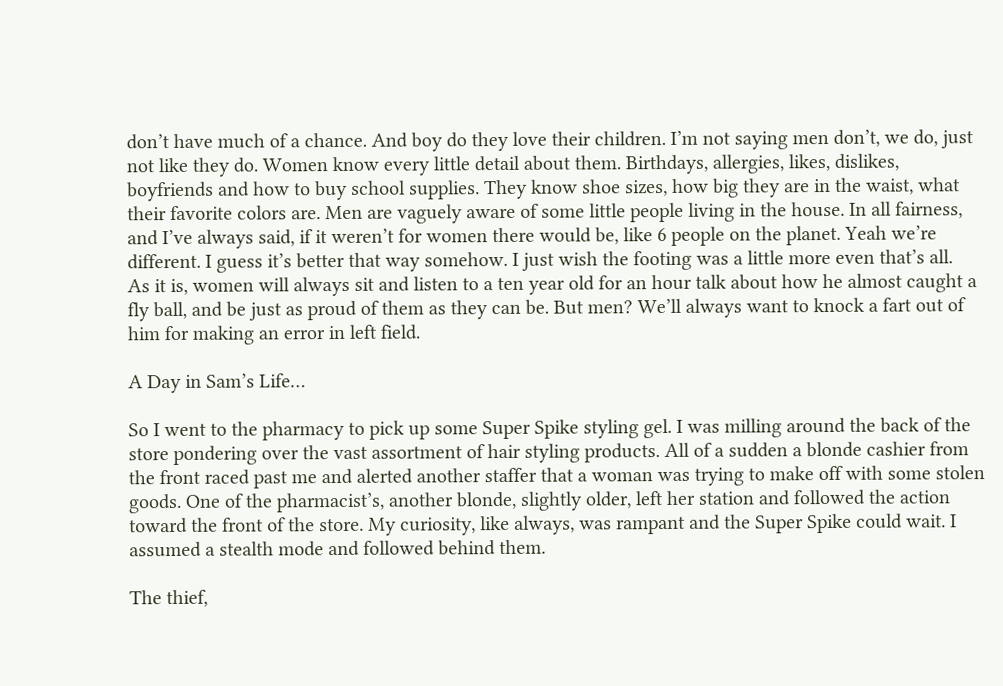don’t have much of a chance. And boy do they love their children. I’m not saying men don’t, we do, just not like they do. Women know every little detail about them. Birthdays, allergies, likes, dislikes, boyfriends and how to buy school supplies. They know shoe sizes, how big they are in the waist, what their favorite colors are. Men are vaguely aware of some little people living in the house. In all fairness, and I’ve always said, if it weren’t for women there would be, like 6 people on the planet. Yeah we’re different. I guess it’s better that way somehow. I just wish the footing was a little more even that’s all.
As it is, women will always sit and listen to a ten year old for an hour talk about how he almost caught a fly ball, and be just as proud of them as they can be. But men? We’ll always want to knock a fart out of him for making an error in left field.

A Day in Sam’s Life…

So I went to the pharmacy to pick up some Super Spike styling gel. I was milling around the back of the store pondering over the vast assortment of hair styling products. All of a sudden a blonde cashier from the front raced past me and alerted another staffer that a woman was trying to make off with some stolen goods. One of the pharmacist’s, another blonde, slightly older, left her station and followed the action toward the front of the store. My curiosity, like always, was rampant and the Super Spike could wait. I assumed a stealth mode and followed behind them.

The thief,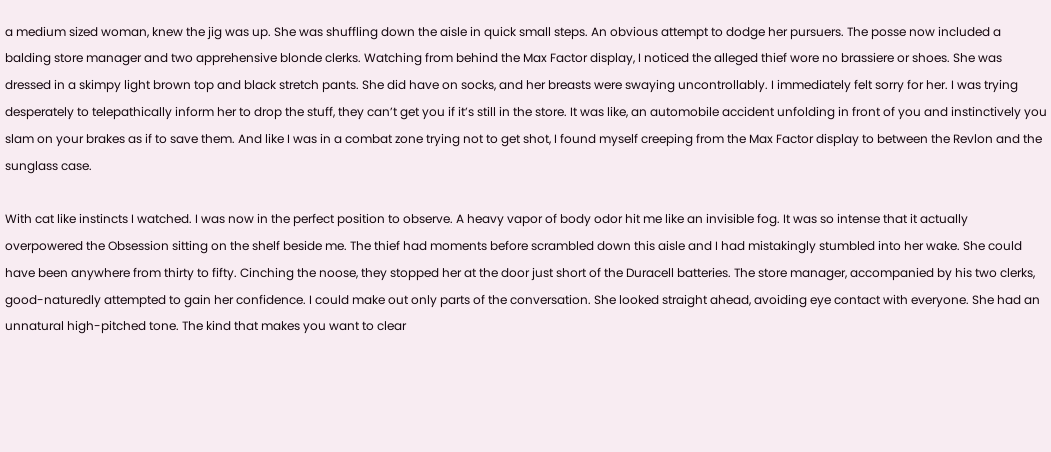a medium sized woman, knew the jig was up. She was shuffling down the aisle in quick small steps. An obvious attempt to dodge her pursuers. The posse now included a balding store manager and two apprehensive blonde clerks. Watching from behind the Max Factor display, I noticed the alleged thief wore no brassiere or shoes. She was dressed in a skimpy light brown top and black stretch pants. She did have on socks, and her breasts were swaying uncontrollably. I immediately felt sorry for her. I was trying desperately to telepathically inform her to drop the stuff, they can’t get you if it’s still in the store. It was like, an automobile accident unfolding in front of you and instinctively you slam on your brakes as if to save them. And like I was in a combat zone trying not to get shot, I found myself creeping from the Max Factor display to between the Revlon and the sunglass case.

With cat like instincts I watched. I was now in the perfect position to observe. A heavy vapor of body odor hit me like an invisible fog. It was so intense that it actually overpowered the Obsession sitting on the shelf beside me. The thief had moments before scrambled down this aisle and I had mistakingly stumbled into her wake. She could have been anywhere from thirty to fifty. Cinching the noose, they stopped her at the door just short of the Duracell batteries. The store manager, accompanied by his two clerks, good-naturedly attempted to gain her confidence. I could make out only parts of the conversation. She looked straight ahead, avoiding eye contact with everyone. She had an unnatural high-pitched tone. The kind that makes you want to clear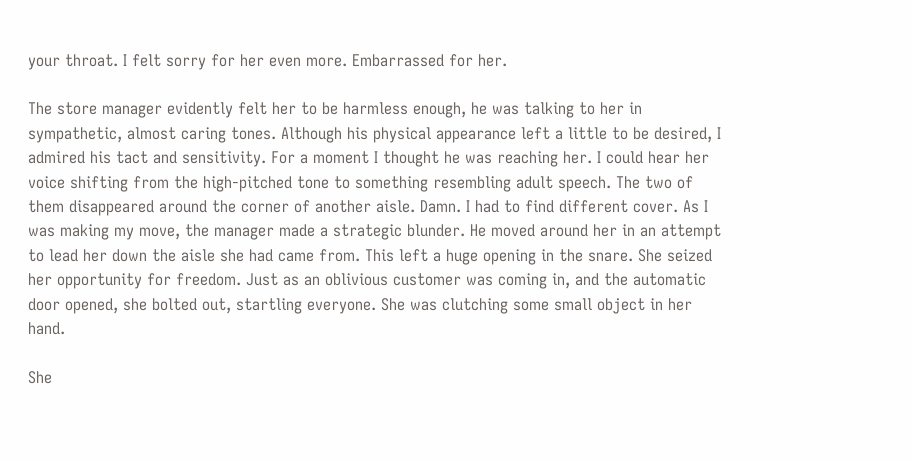your throat. I felt sorry for her even more. Embarrassed for her.

The store manager evidently felt her to be harmless enough, he was talking to her in sympathetic, almost caring tones. Although his physical appearance left a little to be desired, I admired his tact and sensitivity. For a moment I thought he was reaching her. I could hear her voice shifting from the high-pitched tone to something resembling adult speech. The two of them disappeared around the corner of another aisle. Damn. I had to find different cover. As I was making my move, the manager made a strategic blunder. He moved around her in an attempt to lead her down the aisle she had came from. This left a huge opening in the snare. She seized her opportunity for freedom. Just as an oblivious customer was coming in, and the automatic door opened, she bolted out, startling everyone. She was clutching some small object in her hand.

She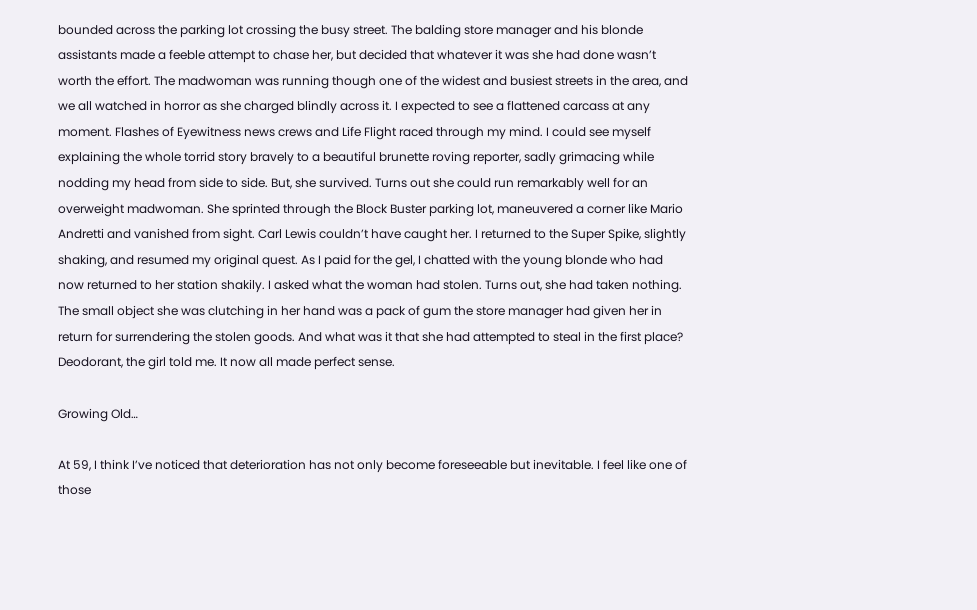bounded across the parking lot crossing the busy street. The balding store manager and his blonde assistants made a feeble attempt to chase her, but decided that whatever it was she had done wasn’t worth the effort. The madwoman was running though one of the widest and busiest streets in the area, and we all watched in horror as she charged blindly across it. I expected to see a flattened carcass at any moment. Flashes of Eyewitness news crews and Life Flight raced through my mind. I could see myself explaining the whole torrid story bravely to a beautiful brunette roving reporter, sadly grimacing while nodding my head from side to side. But, she survived. Turns out she could run remarkably well for an overweight madwoman. She sprinted through the Block Buster parking lot, maneuvered a corner like Mario Andretti and vanished from sight. Carl Lewis couldn’t have caught her. I returned to the Super Spike, slightly shaking, and resumed my original quest. As I paid for the gel, I chatted with the young blonde who had now returned to her station shakily. I asked what the woman had stolen. Turns out, she had taken nothing. The small object she was clutching in her hand was a pack of gum the store manager had given her in return for surrendering the stolen goods. And what was it that she had attempted to steal in the first place? Deodorant, the girl told me. It now all made perfect sense.

Growing Old…

At 59, I think I’ve noticed that deterioration has not only become foreseeable but inevitable. I feel like one of those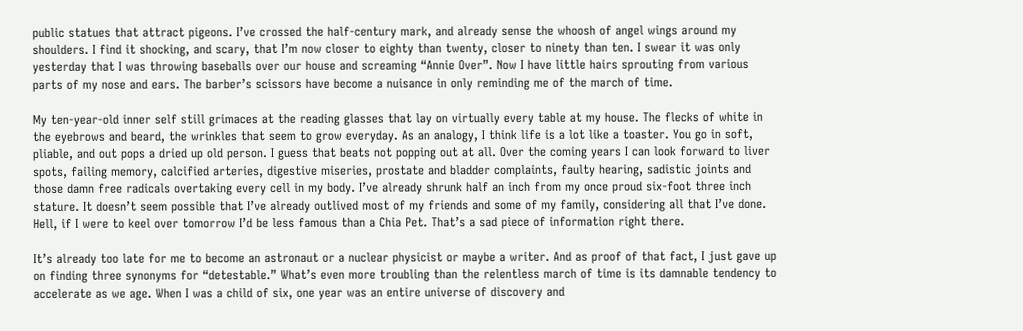public statues that attract pigeons. I’ve crossed the half-century mark, and already sense the whoosh of angel wings around my shoulders. I find it shocking, and scary, that I’m now closer to eighty than twenty, closer to ninety than ten. I swear it was only yesterday that I was throwing baseballs over our house and screaming “Annie Over”. Now I have little hairs sprouting from various parts of my nose and ears. The barber’s scissors have become a nuisance in only reminding me of the march of time.

My ten-year-old inner self still grimaces at the reading glasses that lay on virtually every table at my house. The flecks of white in the eyebrows and beard, the wrinkles that seem to grow everyday. As an analogy, I think life is a lot like a toaster. You go in soft, pliable, and out pops a dried up old person. I guess that beats not popping out at all. Over the coming years I can look forward to liver spots, failing memory, calcified arteries, digestive miseries, prostate and bladder complaints, faulty hearing, sadistic joints and those damn free radicals overtaking every cell in my body. I’ve already shrunk half an inch from my once proud six-foot three inch stature. It doesn’t seem possible that I’ve already outlived most of my friends and some of my family, considering all that I’ve done. Hell, if I were to keel over tomorrow I’d be less famous than a Chia Pet. That’s a sad piece of information right there.

It’s already too late for me to become an astronaut or a nuclear physicist or maybe a writer. And as proof of that fact, I just gave up on finding three synonyms for “detestable.” What’s even more troubling than the relentless march of time is its damnable tendency to accelerate as we age. When I was a child of six, one year was an entire universe of discovery and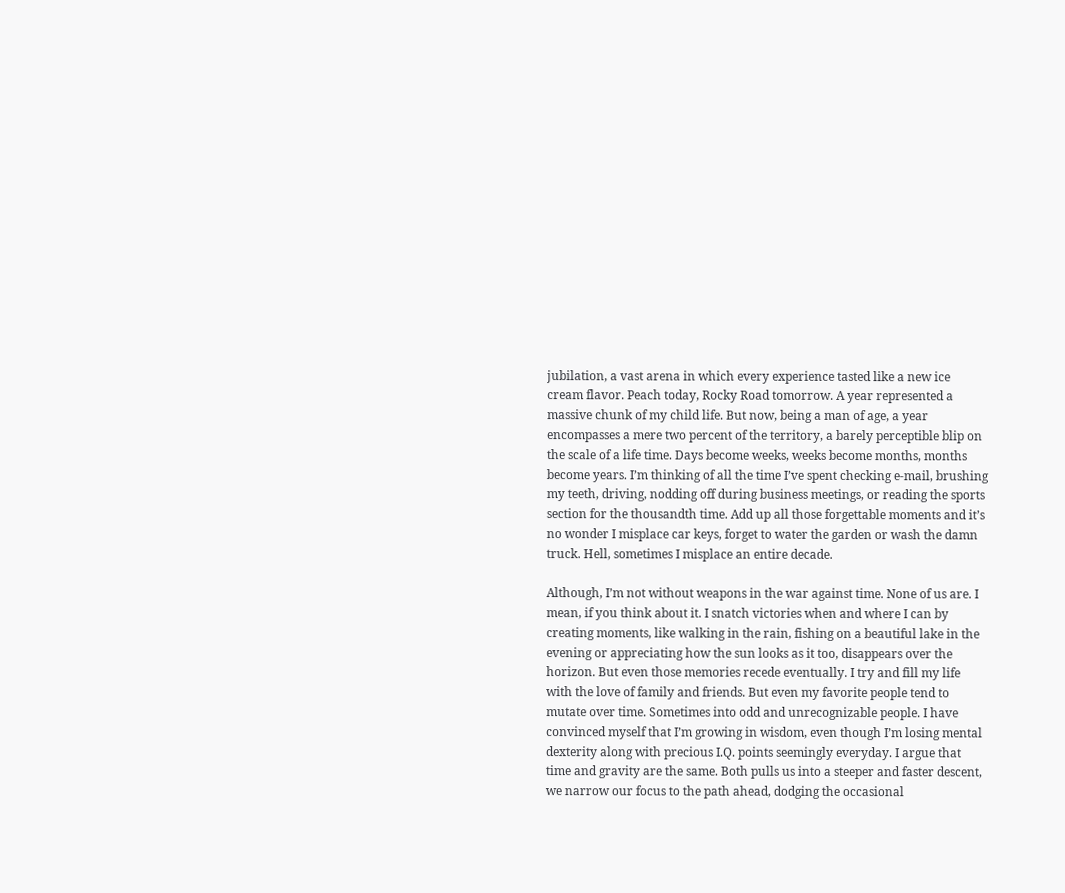jubilation, a vast arena in which every experience tasted like a new ice cream flavor. Peach today, Rocky Road tomorrow. A year represented a massive chunk of my child life. But now, being a man of age, a year encompasses a mere two percent of the territory, a barely perceptible blip on the scale of a life time. Days become weeks, weeks become months, months become years. I’m thinking of all the time I’ve spent checking e-mail, brushing my teeth, driving, nodding off during business meetings, or reading the sports section for the thousandth time. Add up all those forgettable moments and it’s no wonder I misplace car keys, forget to water the garden or wash the damn truck. Hell, sometimes I misplace an entire decade.

Although, I’m not without weapons in the war against time. None of us are. I mean, if you think about it. I snatch victories when and where I can by creating moments, like walking in the rain, fishing on a beautiful lake in the evening or appreciating how the sun looks as it too, disappears over the horizon. But even those memories recede eventually. I try and fill my life with the love of family and friends. But even my favorite people tend to mutate over time. Sometimes into odd and unrecognizable people. I have convinced myself that I’m growing in wisdom, even though I’m losing mental dexterity along with precious I.Q. points seemingly everyday. I argue that time and gravity are the same. Both pulls us into a steeper and faster descent, we narrow our focus to the path ahead, dodging the occasional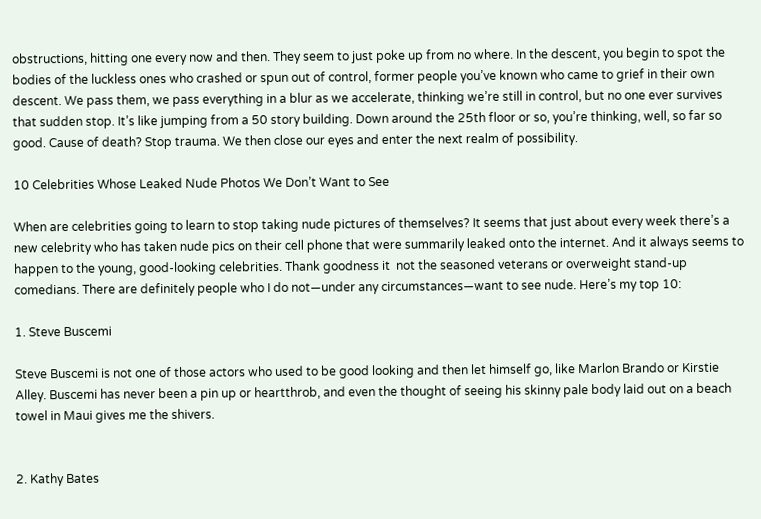obstructions, hitting one every now and then. They seem to just poke up from no where. In the descent, you begin to spot the bodies of the luckless ones who crashed or spun out of control, former people you’ve known who came to grief in their own descent. We pass them, we pass everything in a blur as we accelerate, thinking we’re still in control, but no one ever survives that sudden stop. It’s like jumping from a 50 story building. Down around the 25th floor or so, you’re thinking, well, so far so good. Cause of death? Stop trauma. We then close our eyes and enter the next realm of possibility.

10 Celebrities Whose Leaked Nude Photos We Don’t Want to See

When are celebrities going to learn to stop taking nude pictures of themselves? It seems that just about every week there’s a new celebrity who has taken nude pics on their cell phone that were summarily leaked onto the internet. And it always seems to happen to the young, good-looking celebrities. Thank goodness it  not the seasoned veterans or overweight stand-up comedians. There are definitely people who I do not—under any circumstances—want to see nude. Here’s my top 10:

1. Steve Buscemi

Steve Buscemi is not one of those actors who used to be good looking and then let himself go, like Marlon Brando or Kirstie Alley. Buscemi has never been a pin up or heartthrob, and even the thought of seeing his skinny pale body laid out on a beach towel in Maui gives me the shivers.


2. Kathy Bates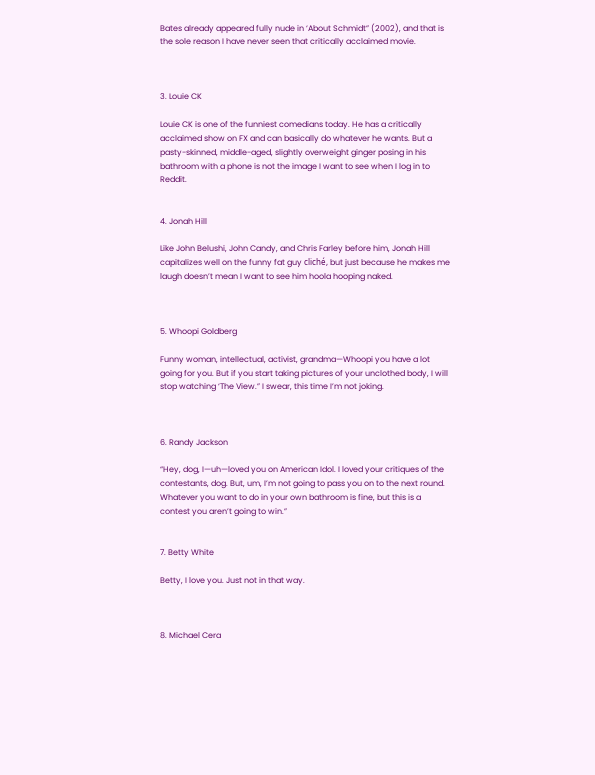Bates already appeared fully nude in ‘About Schmidt” (2002), and that is the sole reason I have never seen that critically acclaimed movie.



3. Louie CK

Louie CK is one of the funniest comedians today. He has a critically acclaimed show on FX and can basically do whatever he wants. But a pasty-skinned, middle-aged, slightly overweight ginger posing in his bathroom with a phone is not the image I want to see when I log in to Reddit.


4. Jonah Hill

Like John Belushi, John Candy, and Chris Farley before him, Jonah Hill capitalizes well on the funny fat guy cliché, but just because he makes me laugh doesn’t mean I want to see him hoola hooping naked.



5. Whoopi Goldberg

Funny woman, intellectual, activist, grandma—Whoopi you have a lot going for you. But if you start taking pictures of your unclothed body, I will stop watching ‘The View.” I swear, this time I’m not joking.



6. Randy Jackson

“Hey, dog, I—uh—loved you on American Idol. I loved your critiques of the contestants, dog. But, um, I’m not going to pass you on to the next round. Whatever you want to do in your own bathroom is fine, but this is a contest you aren’t going to win.”


7. Betty White

Betty, I love you. Just not in that way.



8. Michael Cera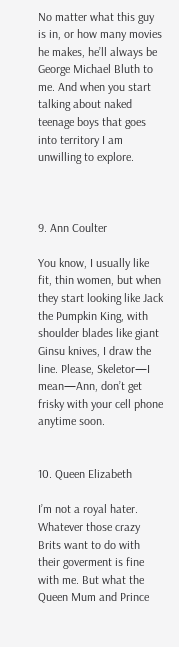No matter what this guy is in, or how many movies he makes, he’ll always be George Michael Bluth to me. And when you start talking about naked teenage boys that goes into territory I am unwilling to explore.



9. Ann Coulter

You know, I usually like fit, thin women, but when they start looking like Jack the Pumpkin King, with shoulder blades like giant Ginsu knives, I draw the line. Please, Skeletor—I mean—Ann, don’t get frisky with your cell phone anytime soon.


10. Queen Elizabeth

I’m not a royal hater. Whatever those crazy Brits want to do with their goverment is fine with me. But what the Queen Mum and Prince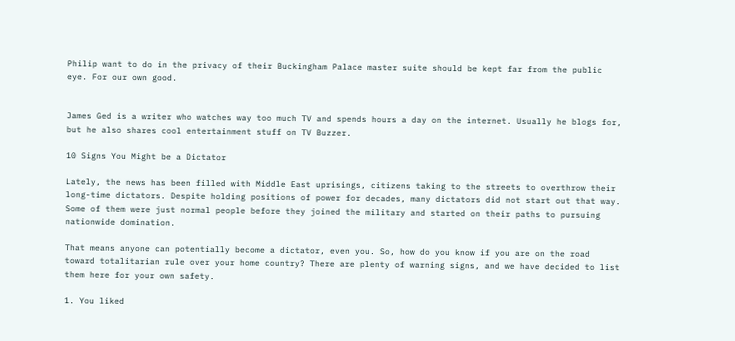Philip want to do in the privacy of their Buckingham Palace master suite should be kept far from the public eye. For our own good.


James Ged is a writer who watches way too much TV and spends hours a day on the internet. Usually he blogs for, but he also shares cool entertainment stuff on TV Buzzer.

10 Signs You Might be a Dictator

Lately, the news has been filled with Middle East uprisings, citizens taking to the streets to overthrow their long-time dictators. Despite holding positions of power for decades, many dictators did not start out that way. Some of them were just normal people before they joined the military and started on their paths to pursuing nationwide domination.

That means anyone can potentially become a dictator, even you. So, how do you know if you are on the road toward totalitarian rule over your home country? There are plenty of warning signs, and we have decided to list them here for your own safety.

1. You liked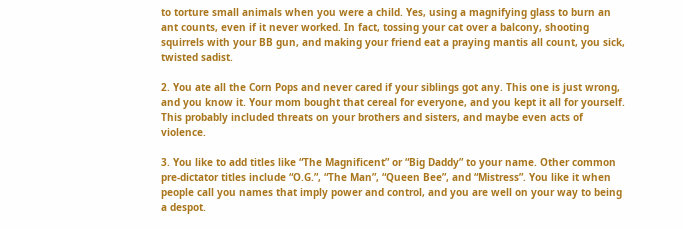to torture small animals when you were a child. Yes, using a magnifying glass to burn an ant counts, even if it never worked. In fact, tossing your cat over a balcony, shooting squirrels with your BB gun, and making your friend eat a praying mantis all count, you sick, twisted sadist.

2. You ate all the Corn Pops and never cared if your siblings got any. This one is just wrong, and you know it. Your mom bought that cereal for everyone, and you kept it all for yourself. This probably included threats on your brothers and sisters, and maybe even acts of violence.

3. You like to add titles like “The Magnificent” or “Big Daddy” to your name. Other common pre-dictator titles include “O.G.”, “The Man”, “Queen Bee”, and “Mistress”. You like it when people call you names that imply power and control, and you are well on your way to being a despot.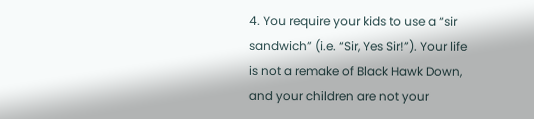4. You require your kids to use a “sir sandwich” (i.e. “Sir, Yes Sir!”). Your life is not a remake of Black Hawk Down, and your children are not your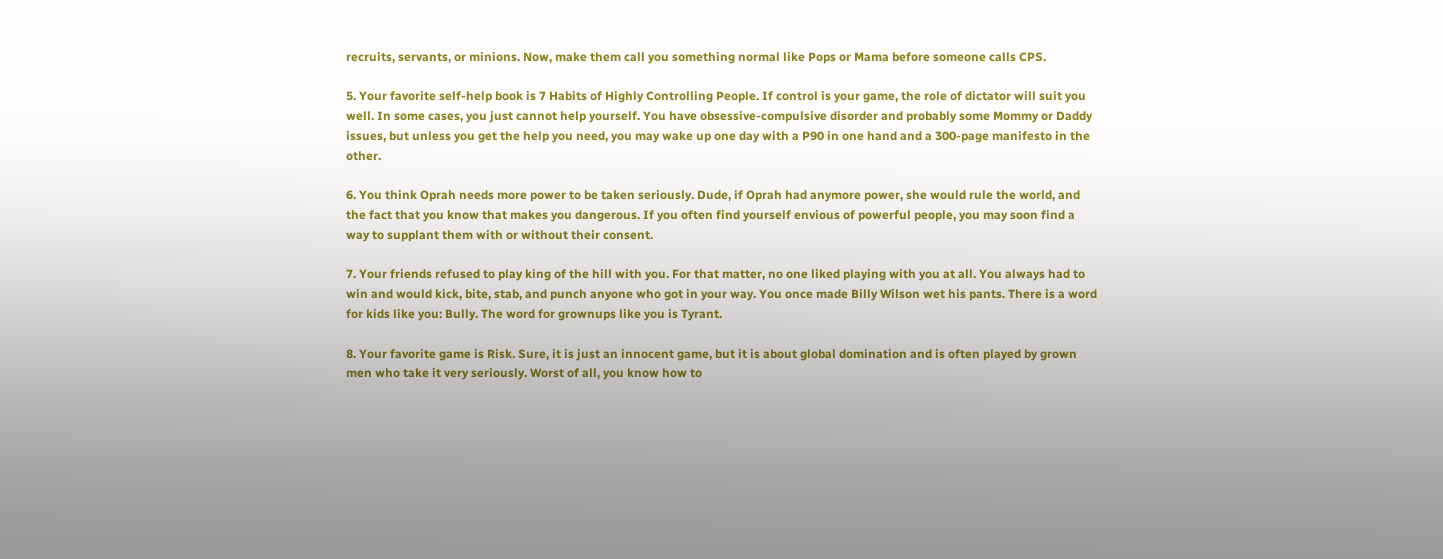recruits, servants, or minions. Now, make them call you something normal like Pops or Mama before someone calls CPS.

5. Your favorite self-help book is 7 Habits of Highly Controlling People. If control is your game, the role of dictator will suit you well. In some cases, you just cannot help yourself. You have obsessive-compulsive disorder and probably some Mommy or Daddy issues, but unless you get the help you need, you may wake up one day with a P90 in one hand and a 300-page manifesto in the other.

6. You think Oprah needs more power to be taken seriously. Dude, if Oprah had anymore power, she would rule the world, and the fact that you know that makes you dangerous. If you often find yourself envious of powerful people, you may soon find a way to supplant them with or without their consent.

7. Your friends refused to play king of the hill with you. For that matter, no one liked playing with you at all. You always had to win and would kick, bite, stab, and punch anyone who got in your way. You once made Billy Wilson wet his pants. There is a word for kids like you: Bully. The word for grownups like you is Tyrant.

8. Your favorite game is Risk. Sure, it is just an innocent game, but it is about global domination and is often played by grown men who take it very seriously. Worst of all, you know how to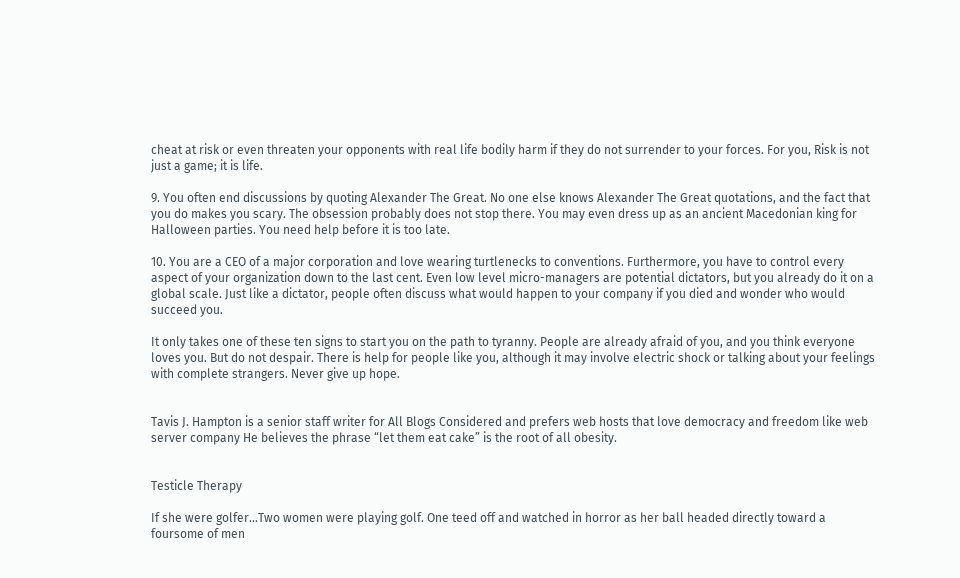cheat at risk or even threaten your opponents with real life bodily harm if they do not surrender to your forces. For you, Risk is not just a game; it is life.

9. You often end discussions by quoting Alexander The Great. No one else knows Alexander The Great quotations, and the fact that you do makes you scary. The obsession probably does not stop there. You may even dress up as an ancient Macedonian king for Halloween parties. You need help before it is too late.

10. You are a CEO of a major corporation and love wearing turtlenecks to conventions. Furthermore, you have to control every aspect of your organization down to the last cent. Even low level micro-managers are potential dictators, but you already do it on a global scale. Just like a dictator, people often discuss what would happen to your company if you died and wonder who would succeed you.

It only takes one of these ten signs to start you on the path to tyranny. People are already afraid of you, and you think everyone loves you. But do not despair. There is help for people like you, although it may involve electric shock or talking about your feelings with complete strangers. Never give up hope.


Tavis J. Hampton is a senior staff writer for All Blogs Considered and prefers web hosts that love democracy and freedom like web server company He believes the phrase “let them eat cake” is the root of all obesity.


Testicle Therapy

If she were golfer...Two women were playing golf. One teed off and watched in horror as her ball headed directly toward a foursome of men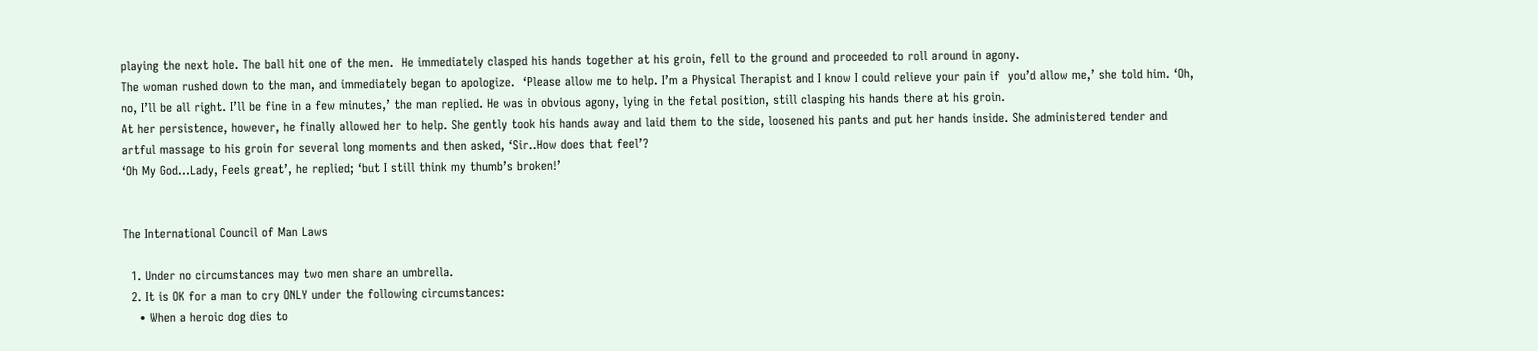playing the next hole. The ball hit one of the men.  He immediately clasped his hands together at his groin, fell to the ground and proceeded to roll around in agony.
The woman rushed down to the man, and immediately began to apologize.  ‘Please allow me to help. I’m a Physical Therapist and I know I could relieve your pain if  you’d allow me,’ she told him. ‘Oh, no, I’ll be all right. I’ll be fine in a few minutes,’ the man replied. He was in obvious agony, lying in the fetal position, still clasping his hands there at his groin.
At her persistence, however, he finally allowed her to help. She gently took his hands away and laid them to the side, loosened his pants and put her hands inside. She administered tender and artful massage to his groin for several long moments and then asked, ‘Sir..How does that feel’?
‘Oh My God…Lady, Feels great’, he replied; ‘but I still think my thumb’s broken!’


The International Council of Man Laws

  1. Under no circumstances may two men share an umbrella.
  2. It is OK for a man to cry ONLY under the following circumstances:
    • When a heroic dog dies to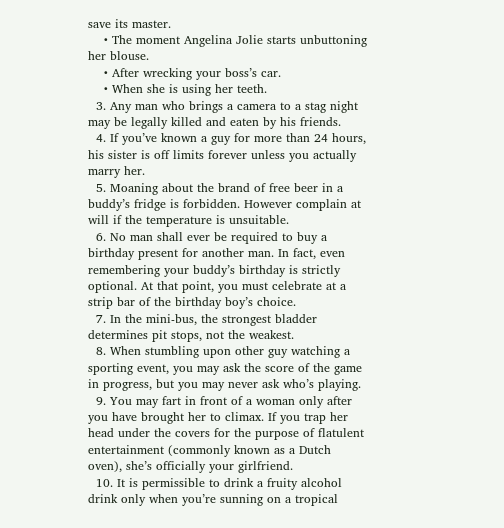save its master.
    • The moment Angelina Jolie starts unbuttoning her blouse.
    • After wrecking your boss’s car.
    • When she is using her teeth.
  3. Any man who brings a camera to a stag night may be legally killed and eaten by his friends.
  4. If you’ve known a guy for more than 24 hours, his sister is off limits forever unless you actually marry her.
  5. Moaning about the brand of free beer in a buddy’s fridge is forbidden. However complain at will if the temperature is unsuitable.
  6. No man shall ever be required to buy a birthday present for another man. In fact, even remembering your buddy’s birthday is strictly optional. At that point, you must celebrate at a strip bar of the birthday boy’s choice.
  7. In the mini-bus, the strongest bladder determines pit stops, not the weakest.
  8. When stumbling upon other guy watching a sporting event, you may ask the score of the game in progress, but you may never ask who’s playing.
  9. You may fart in front of a woman only after you have brought her to climax. If you trap her head under the covers for the purpose of flatulent entertainment (commonly known as a Dutch oven), she’s officially your girlfriend.
  10. It is permissible to drink a fruity alcohol drink only when you’re sunning on a tropical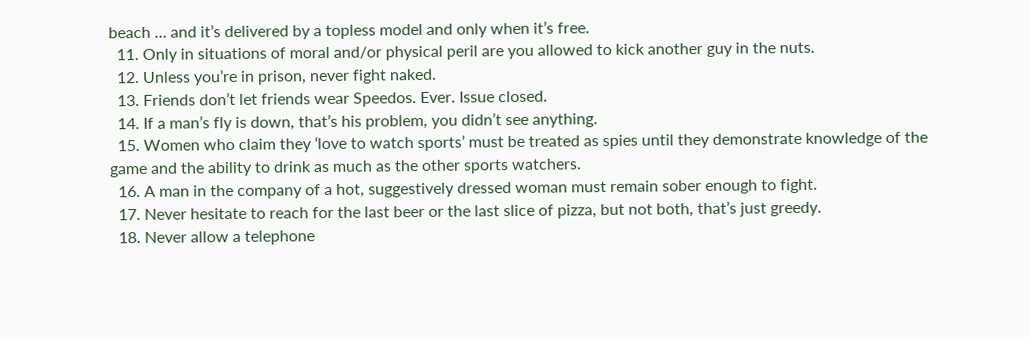beach … and it’s delivered by a topless model and only when it’s free.
  11. Only in situations of moral and/or physical peril are you allowed to kick another guy in the nuts.
  12. Unless you’re in prison, never fight naked.
  13. Friends don’t let friends wear Speedos. Ever. Issue closed.
  14. If a man’s fly is down, that’s his problem, you didn’t see anything.
  15. Women who claim they ‘love to watch sports’ must be treated as spies until they demonstrate knowledge of the game and the ability to drink as much as the other sports watchers.
  16. A man in the company of a hot, suggestively dressed woman must remain sober enough to fight.
  17. Never hesitate to reach for the last beer or the last slice of pizza, but not both, that’s just greedy.
  18. Never allow a telephone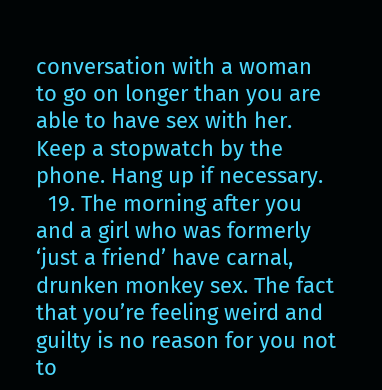conversation with a woman to go on longer than you are able to have sex with her. Keep a stopwatch by the phone. Hang up if necessary.
  19. The morning after you and a girl who was formerly ‘just a friend’ have carnal, drunken monkey sex. The fact that you’re feeling weird and guilty is no reason for you not to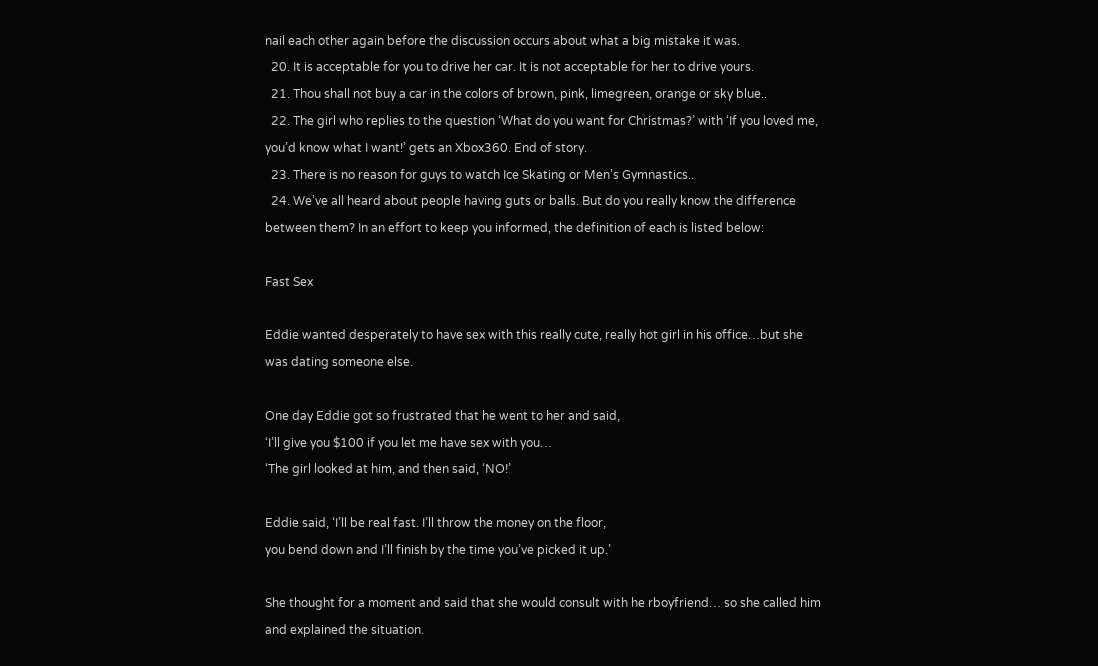nail each other again before the discussion occurs about what a big mistake it was.
  20. It is acceptable for you to drive her car. It is not acceptable for her to drive yours.
  21. Thou shall not buy a car in the colors of brown, pink, limegreen, orange or sky blue..
  22. The girl who replies to the question ‘What do you want for Christmas?’ with ‘If you loved me, you’d know what I want!’ gets an Xbox360. End of story.
  23. There is no reason for guys to watch Ice Skating or Men’s Gymnastics..
  24. We’ve all heard about people having guts or balls. But do you really know the difference between them? In an effort to keep you informed, the definition of each is listed below:

Fast Sex

Eddie wanted desperately to have sex with this really cute, really hot girl in his office…but she was dating someone else.

One day Eddie got so frustrated that he went to her and said,
‘I’ll give you $100 if you let me have sex with you…
‘The girl looked at him, and then said, ‘NO!’

Eddie said, ‘I’ll be real fast. I’ll throw the money on the floor,
you bend down and I’ll finish by the time you’ve picked it up.’

She thought for a moment and said that she would consult with he rboyfriend… so she called him and explained the situation.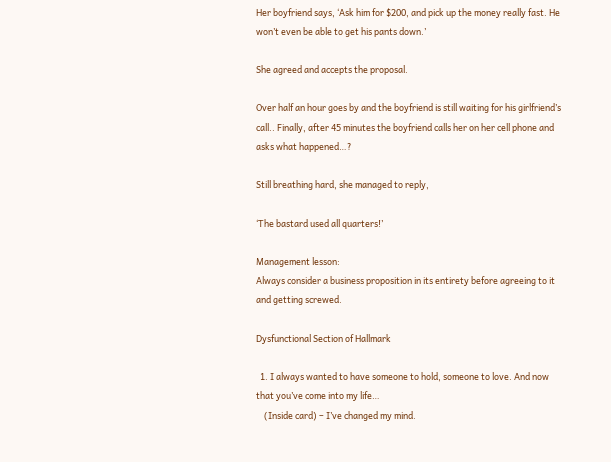Her boyfriend says, ‘Ask him for $200, and pick up the money really fast. He won’t even be able to get his pants down.’

She agreed and accepts the proposal.

Over half an hour goes by and the boyfriend is still waiting for his girlfriend’s call.. Finally, after 45 minutes the boyfriend calls her on her cell phone and asks what happened…?

Still breathing hard, she managed to reply,

‘The bastard used all quarters!’

Management lesson:
Always consider a business proposition in its entirety before agreeing to it and getting screwed.

Dysfunctional Section of Hallmark

  1. I always wanted to have someone to hold, someone to love. And now that you’ve come into my life…
    (Inside card) – I’ve changed my mind.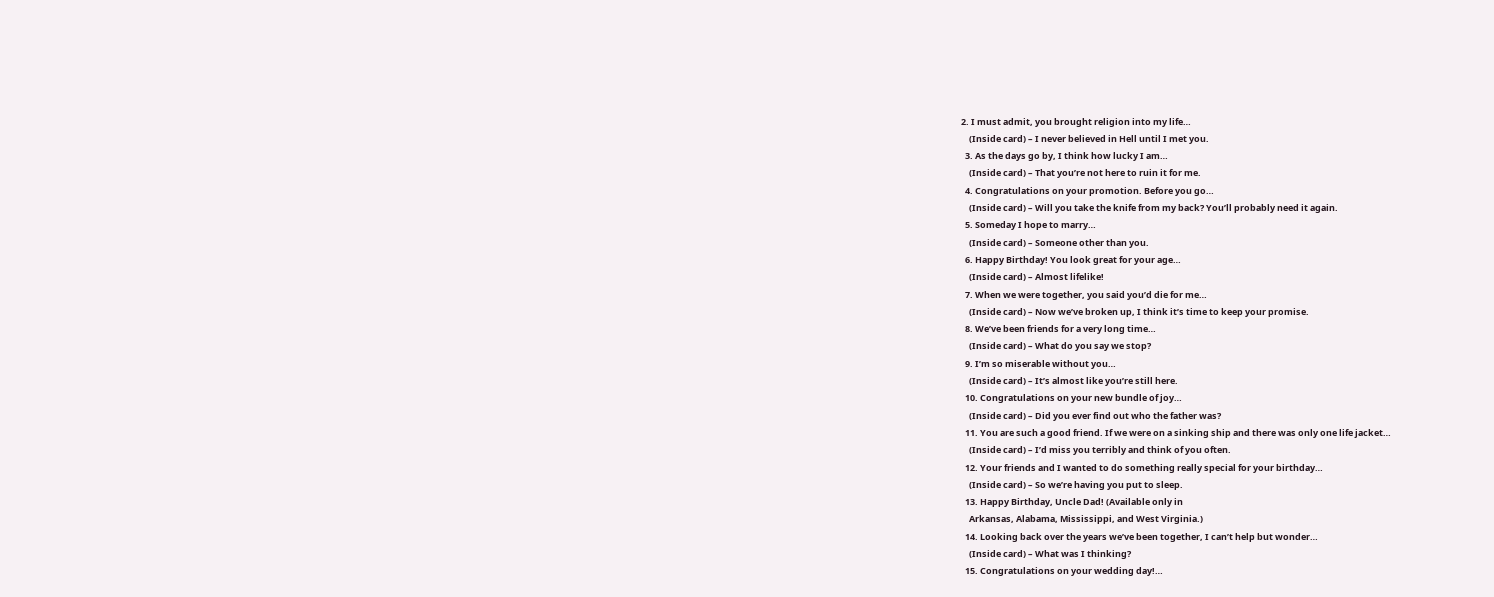2. I must admit, you brought religion into my life…
    (Inside card) – I never believed in Hell until I met you.
  3. As the days go by, I think how lucky I am…
    (Inside card) – That you’re not here to ruin it for me.
  4. Congratulations on your promotion. Before you go…
    (Inside card) – Will you take the knife from my back? You’ll probably need it again.
  5. Someday I hope to marry…
    (Inside card) – Someone other than you.
  6. Happy Birthday! You look great for your age…
    (Inside card) – Almost lifelike!
  7. When we were together, you said you’d die for me…
    (Inside card) – Now we’ve broken up, I think it’s time to keep your promise.
  8. We’ve been friends for a very long time…
    (Inside card) – What do you say we stop?
  9. I’m so miserable without you…
    (Inside card) – It’s almost like you’re still here.
  10. Congratulations on your new bundle of joy…
    (Inside card) – Did you ever find out who the father was?
  11. You are such a good friend. If we were on a sinking ship and there was only one life jacket…
    (Inside card) – I’d miss you terribly and think of you often.
  12. Your friends and I wanted to do something really special for your birthday…
    (Inside card) – So we’re having you put to sleep.
  13. Happy Birthday, Uncle Dad! (Available only in
    Arkansas, Alabama, Mississippi, and West Virginia.)
  14. Looking back over the years we’ve been together, I can’t help but wonder…
    (Inside card) – What was I thinking?
  15. Congratulations on your wedding day!…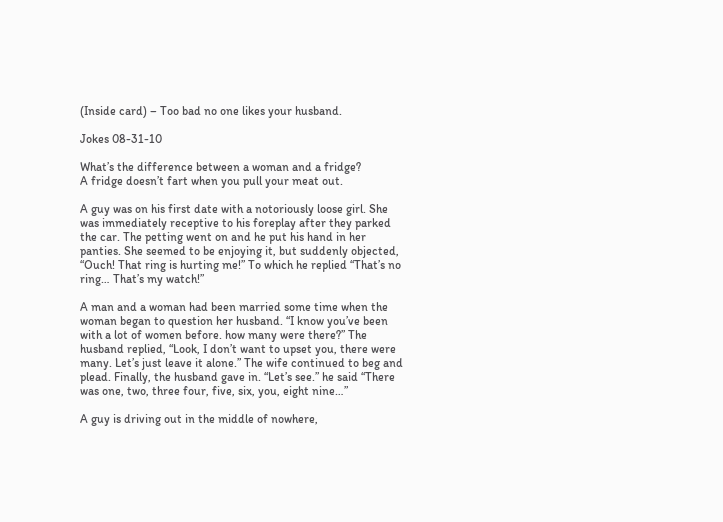(Inside card) – Too bad no one likes your husband.

Jokes 08-31-10

What’s the difference between a woman and a fridge?
A fridge doesn’t fart when you pull your meat out.

A guy was on his first date with a notoriously loose girl. She was immediately receptive to his foreplay after they parked the car. The petting went on and he put his hand in her panties. She seemed to be enjoying it, but suddenly objected, “Ouch! That ring is hurting me!” To which he replied “That’s no ring… That’s my watch!”

A man and a woman had been married some time when the woman began to question her husband. “I know you’ve been with a lot of women before. how many were there?” The husband replied, “Look, I don’t want to upset you, there were many. Let’s just leave it alone.” The wife continued to beg and plead. Finally, the husband gave in. “Let’s see.” he said “There was one, two, three four, five, six, you, eight nine…”

A guy is driving out in the middle of nowhere,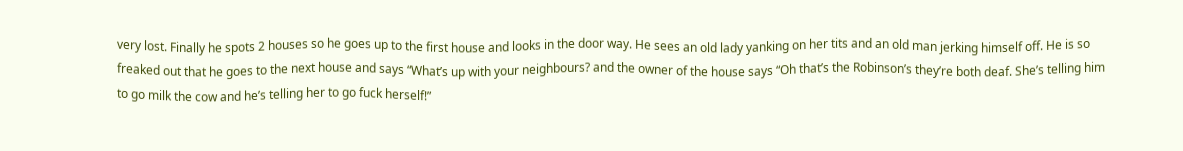very lost. Finally he spots 2 houses so he goes up to the first house and looks in the door way. He sees an old lady yanking on her tits and an old man jerking himself off. He is so freaked out that he goes to the next house and says “What’s up with your neighbours? and the owner of the house says “Oh that’s the Robinson’s they’re both deaf. She’s telling him to go milk the cow and he’s telling her to go fuck herself!”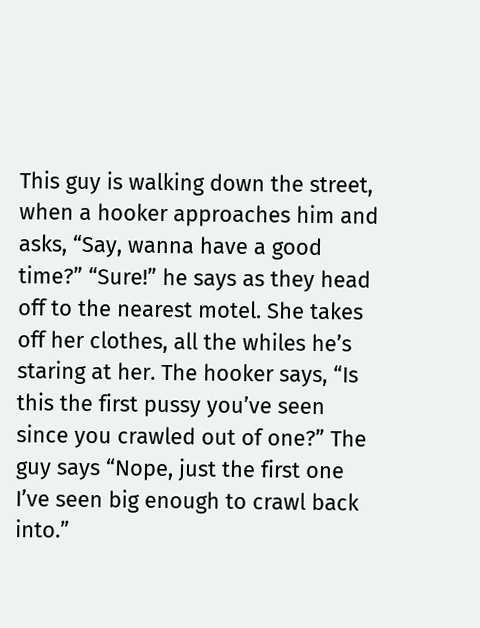This guy is walking down the street, when a hooker approaches him and asks, “Say, wanna have a good time?” “Sure!” he says as they head off to the nearest motel. She takes off her clothes, all the whiles he’s staring at her. The hooker says, “Is this the first pussy you’ve seen since you crawled out of one?” The guy says “Nope, just the first one I’ve seen big enough to crawl back into.”